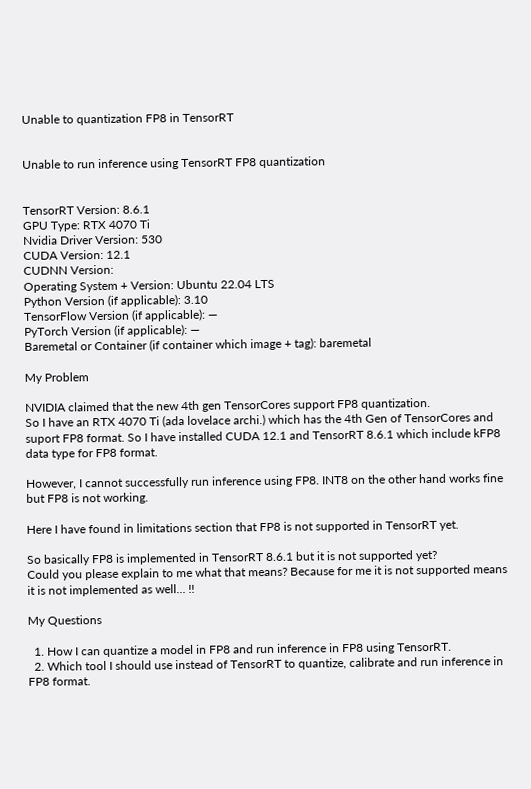Unable to quantization FP8 in TensorRT


Unable to run inference using TensorRT FP8 quantization


TensorRT Version: 8.6.1
GPU Type: RTX 4070 Ti
Nvidia Driver Version: 530
CUDA Version: 12.1
CUDNN Version:
Operating System + Version: Ubuntu 22.04 LTS
Python Version (if applicable): 3.10
TensorFlow Version (if applicable): —
PyTorch Version (if applicable): —
Baremetal or Container (if container which image + tag): baremetal

My Problem

NVIDIA claimed that the new 4th gen TensorCores support FP8 quantization.
So I have an RTX 4070 Ti (ada lovelace archi.) which has the 4th Gen of TensorCores and suport FP8 format. So I have installed CUDA 12.1 and TensorRT 8.6.1 which include kFP8 data type for FP8 format.

However, I cannot successfully run inference using FP8. INT8 on the other hand works fine but FP8 is not working.

Here I have found in limitations section that FP8 is not supported in TensorRT yet.

So basically FP8 is implemented in TensorRT 8.6.1 but it is not supported yet?
Could you please explain to me what that means? Because for me it is not supported means it is not implemented as well… !!

My Questions

  1. How I can quantize a model in FP8 and run inference in FP8 using TensorRT.
  2. Which tool I should use instead of TensorRT to quantize, calibrate and run inference in FP8 format.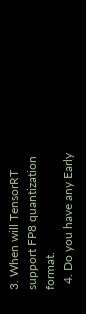3. When will TensorRT support FP8 quantization format.
  4. Do you have any Early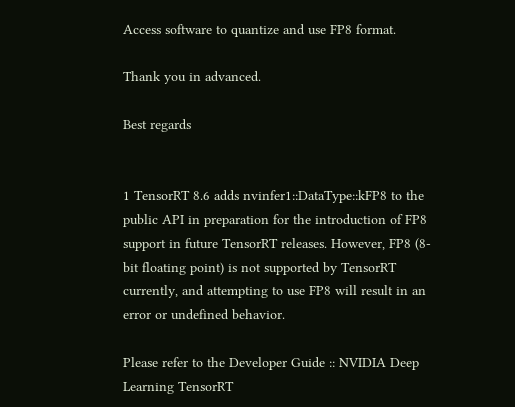Access software to quantize and use FP8 format.

Thank you in advanced.

Best regards


1 TensorRT 8.6 adds nvinfer1::DataType::kFP8 to the public API in preparation for the introduction of FP8 support in future TensorRT releases. However, FP8 (8-bit floating point) is not supported by TensorRT currently, and attempting to use FP8 will result in an error or undefined behavior.

Please refer to the Developer Guide :: NVIDIA Deep Learning TensorRT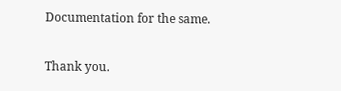Documentation for the same.

Thank you.